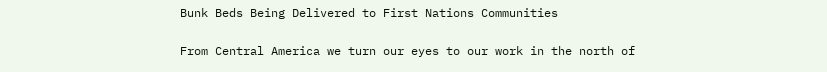Bunk Beds Being Delivered to First Nations Communities

From Central America we turn our eyes to our work in the north of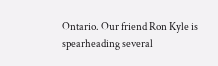Ontario. Our friend Ron Kyle is spearheading several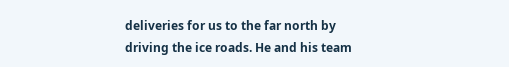deliveries for us to the far north by driving the ice roads. He and his team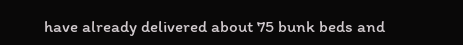have already delivered about 75 bunk beds and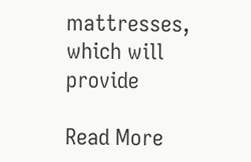mattresses, which will provide

Read More